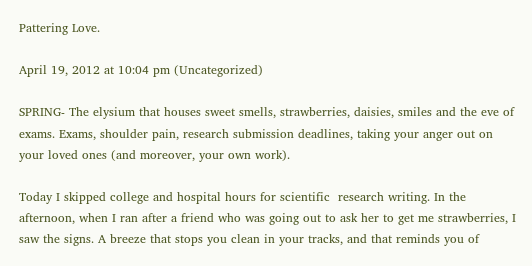Pattering Love.

April 19, 2012 at 10:04 pm (Uncategorized)

SPRING- The elysium that houses sweet smells, strawberries, daisies, smiles and the eve of exams. Exams, shoulder pain, research submission deadlines, taking your anger out on your loved ones (and moreover, your own work).

Today I skipped college and hospital hours for scientific  research writing. In the afternoon, when I ran after a friend who was going out to ask her to get me strawberries, I saw the signs. A breeze that stops you clean in your tracks, and that reminds you of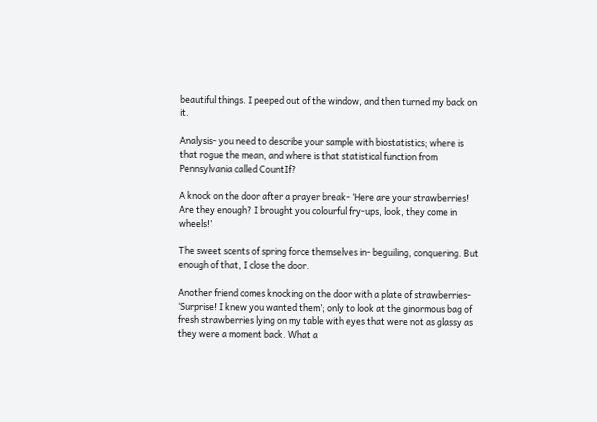beautiful things. I peeped out of the window, and then turned my back on it.

Analysis- you need to describe your sample with biostatistics; where is that rogue the mean, and where is that statistical function from Pennsylvania called CountIf?

A knock on the door after a prayer break- ‘Here are your strawberries! Are they enough? I brought you colourful fry-ups, look, they come in wheels!’

The sweet scents of spring force themselves in- beguiling, conquering. But enough of that, I close the door.

Another friend comes knocking on the door with a plate of strawberries- ‘Surprise! I knew you wanted them’; only to look at the ginormous bag of fresh strawberries lying on my table with eyes that were not as glassy as they were a moment back. What a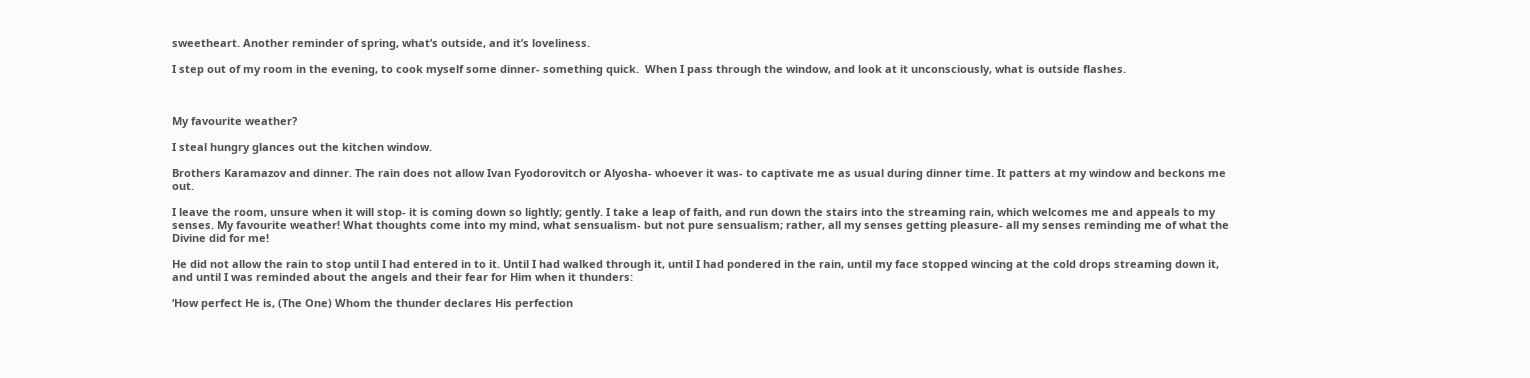sweetheart. Another reminder of spring, what’s outside, and it’s loveliness.

I step out of my room in the evening, to cook myself some dinner- something quick.  When I pass through the window, and look at it unconsciously, what is outside flashes.



My favourite weather?

I steal hungry glances out the kitchen window.

Brothers Karamazov and dinner. The rain does not allow Ivan Fyodorovitch or Alyosha- whoever it was- to captivate me as usual during dinner time. It patters at my window and beckons me out.

I leave the room, unsure when it will stop- it is coming down so lightly; gently. I take a leap of faith, and run down the stairs into the streaming rain, which welcomes me and appeals to my senses. My favourite weather! What thoughts come into my mind, what sensualism- but not pure sensualism; rather, all my senses getting pleasure- all my senses reminding me of what the Divine did for me!

He did not allow the rain to stop until I had entered in to it. Until I had walked through it, until I had pondered in the rain, until my face stopped wincing at the cold drops streaming down it, and until I was reminded about the angels and their fear for Him when it thunders:

‘How perfect He is, (The One) Whom the thunder declares His perfection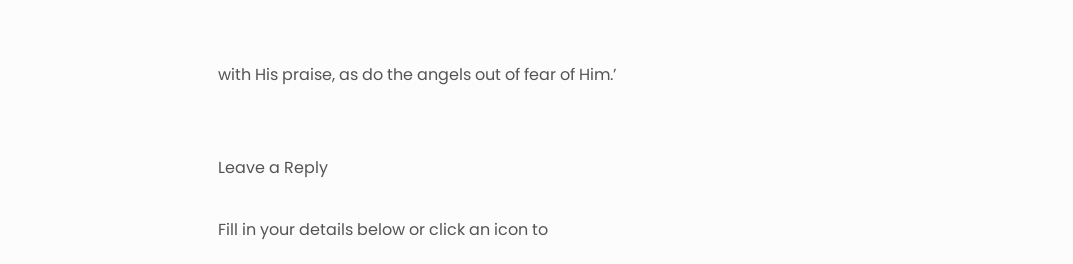with His praise, as do the angels out of fear of Him.’


Leave a Reply

Fill in your details below or click an icon to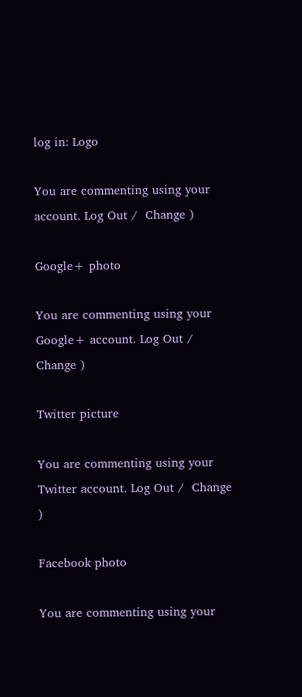log in: Logo

You are commenting using your account. Log Out /  Change )

Google+ photo

You are commenting using your Google+ account. Log Out /  Change )

Twitter picture

You are commenting using your Twitter account. Log Out /  Change )

Facebook photo

You are commenting using your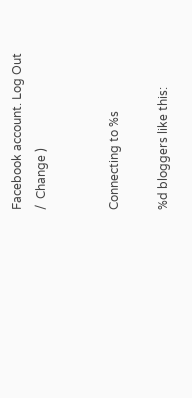Facebook account. Log Out /  Change )


Connecting to %s

%d bloggers like this: